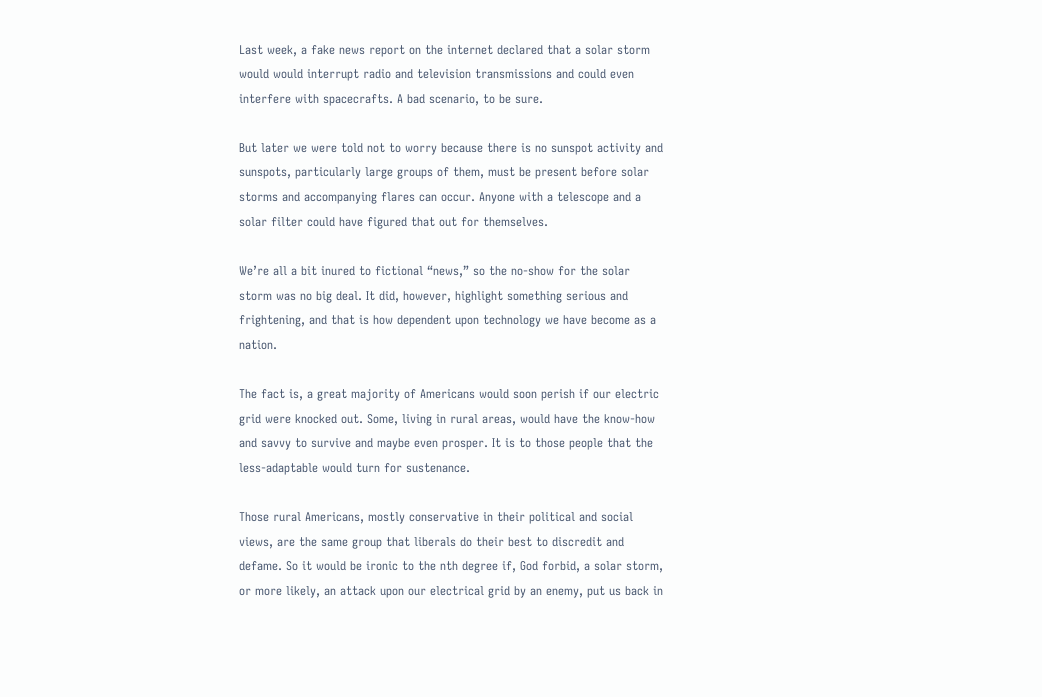Last week, a fake news report on the internet declared that a solar storm would would interrupt radio and television transmissions and could even interfere with spacecrafts. A bad scenario, to be sure.

But later we were told not to worry because there is no sunspot activity and sunspots, particularly large groups of them, must be present before solar storms and accompanying flares can occur. Anyone with a telescope and a solar filter could have figured that out for themselves.

We’re all a bit inured to fictional “news,” so the no-show for the solar storm was no big deal. It did, however, highlight something serious and frightening, and that is how dependent upon technology we have become as a nation.

The fact is, a great majority of Americans would soon perish if our electric grid were knocked out. Some, living in rural areas, would have the know-how and savvy to survive and maybe even prosper. It is to those people that the less-adaptable would turn for sustenance.

Those rural Americans, mostly conservative in their political and social views, are the same group that liberals do their best to discredit and defame. So it would be ironic to the nth degree if, God forbid, a solar storm, or more likely, an attack upon our electrical grid by an enemy, put us back in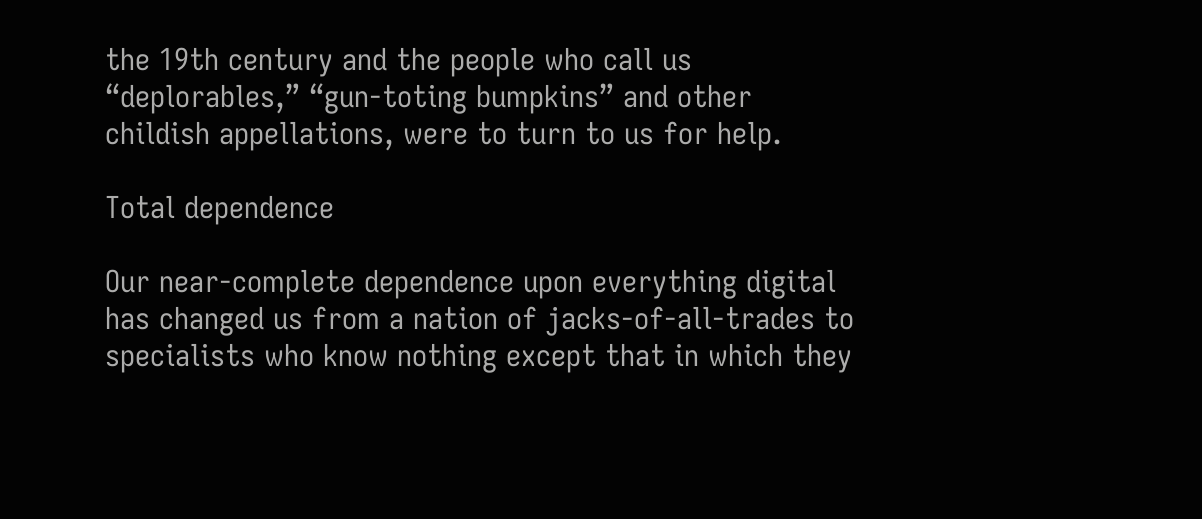the 19th century and the people who call us “deplorables,” “gun-toting bumpkins” and other childish appellations, were to turn to us for help.

Total dependence

Our near-complete dependence upon everything digital has changed us from a nation of jacks-of-all-trades to specialists who know nothing except that in which they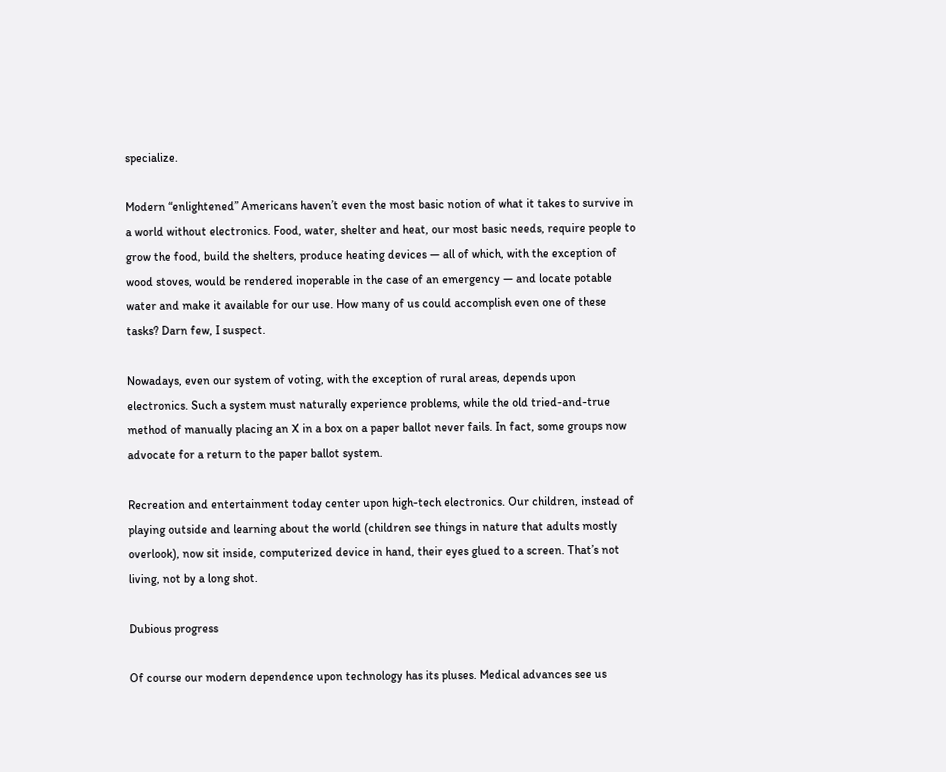specialize.

Modern “enlightened” Americans haven’t even the most basic notion of what it takes to survive in a world without electronics. Food, water, shelter and heat, our most basic needs, require people to grow the food, build the shelters, produce heating devices — all of which, with the exception of wood stoves, would be rendered inoperable in the case of an emergency — and locate potable water and make it available for our use. How many of us could accomplish even one of these tasks? Darn few, I suspect.

Nowadays, even our system of voting, with the exception of rural areas, depends upon electronics. Such a system must naturally experience problems, while the old tried-and-true method of manually placing an X in a box on a paper ballot never fails. In fact, some groups now advocate for a return to the paper ballot system.

Recreation and entertainment today center upon high-tech electronics. Our children, instead of playing outside and learning about the world (children see things in nature that adults mostly overlook), now sit inside, computerized device in hand, their eyes glued to a screen. That’s not living, not by a long shot.

Dubious progress

Of course our modern dependence upon technology has its pluses. Medical advances see us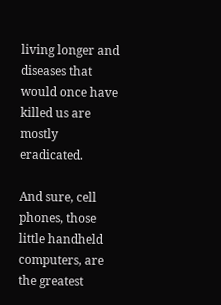living longer and diseases that would once have killed us are mostly eradicated.

And sure, cell phones, those little handheld computers, are the greatest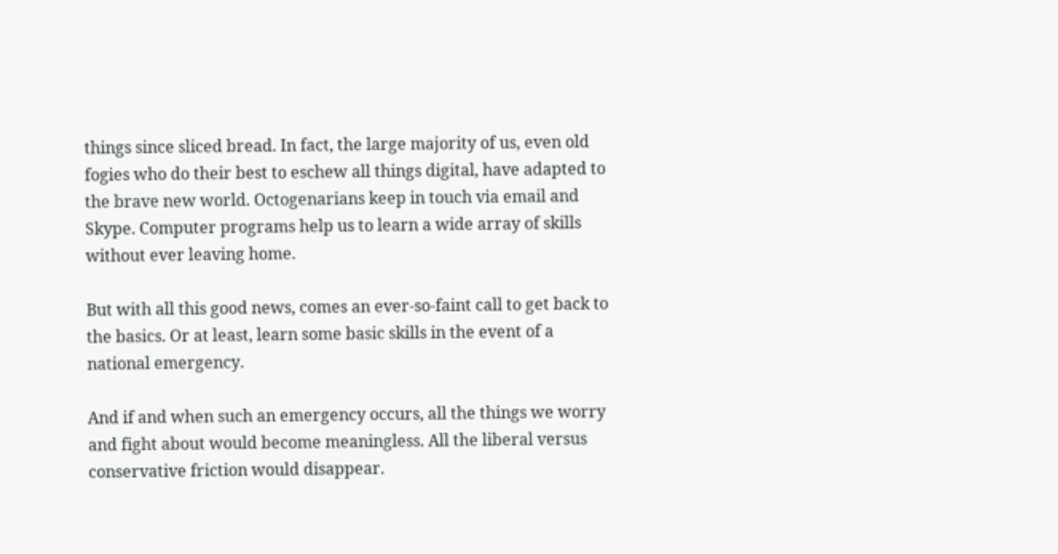things since sliced bread. In fact, the large majority of us, even old fogies who do their best to eschew all things digital, have adapted to the brave new world. Octogenarians keep in touch via email and Skype. Computer programs help us to learn a wide array of skills without ever leaving home.

But with all this good news, comes an ever-so-faint call to get back to the basics. Or at least, learn some basic skills in the event of a national emergency.

And if and when such an emergency occurs, all the things we worry and fight about would become meaningless. All the liberal versus conservative friction would disappear.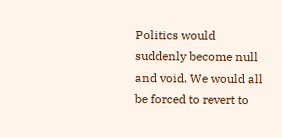Politics would suddenly become null and void. We would all be forced to revert to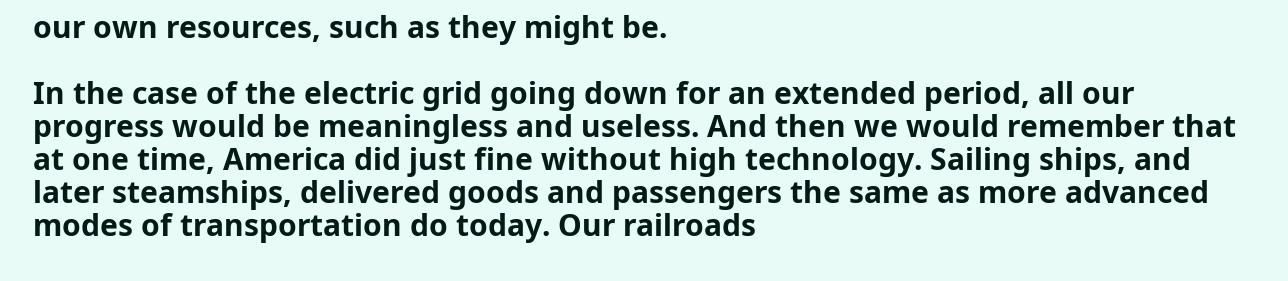our own resources, such as they might be.

In the case of the electric grid going down for an extended period, all our progress would be meaningless and useless. And then we would remember that at one time, America did just fine without high technology. Sailing ships, and later steamships, delivered goods and passengers the same as more advanced modes of transportation do today. Our railroads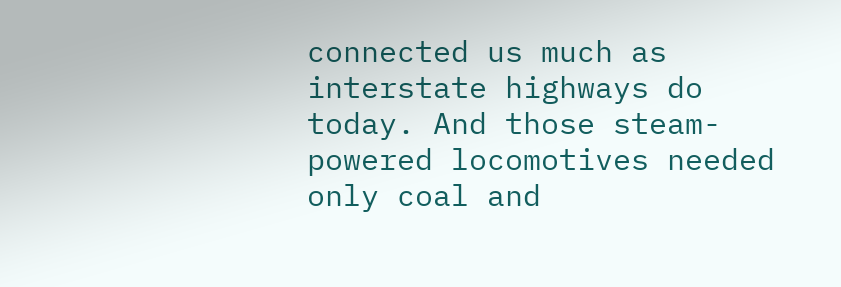connected us much as interstate highways do today. And those steam-powered locomotives needed only coal and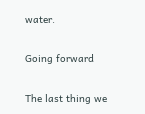water.

Going forward

The last thing we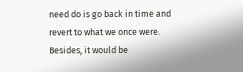need do is go back in time and revert to what we once were. Besides, it would be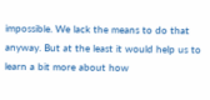impossible. We lack the means to do that anyway. But at the least it would help us to learn a bit more about how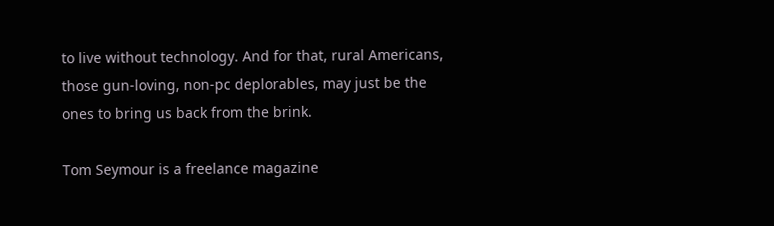to live without technology. And for that, rural Americans, those gun-loving, non-pc deplorables, may just be the ones to bring us back from the brink.

Tom Seymour is a freelance magazine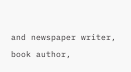and newspaper writer, book author,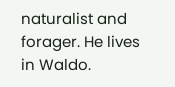naturalist and forager. He lives in Waldo.